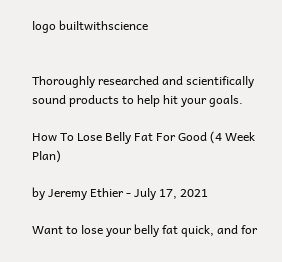logo builtwithscience


Thoroughly researched and scientifically sound products to help hit your goals.

How To Lose Belly Fat For Good (4 Week Plan)

by Jeremy Ethier - July 17, 2021

Want to lose your belly fat quick, and for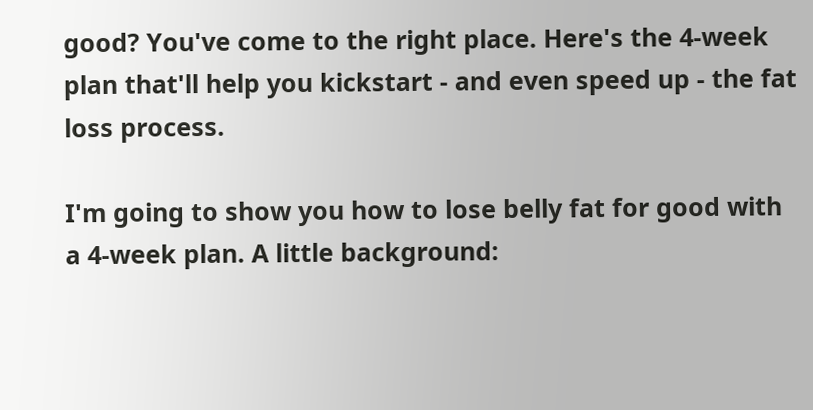good? You've come to the right place. Here's the 4-week plan that'll help you kickstart - and even speed up - the fat loss process.

I'm going to show you how to lose belly fat for good with a 4-week plan. A little background: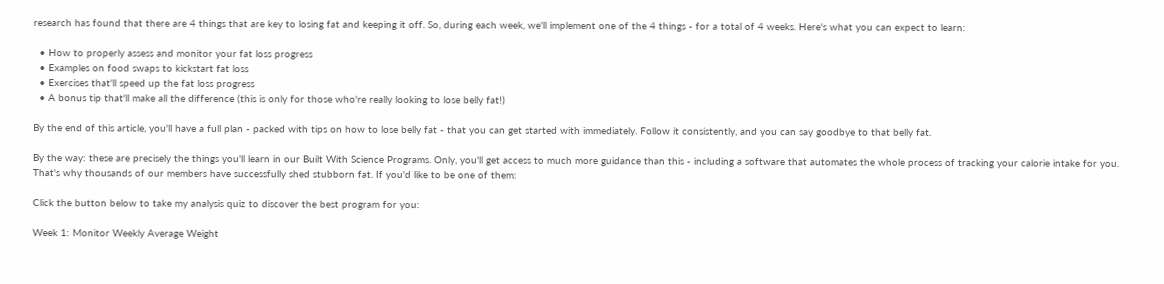research has found that there are 4 things that are key to losing fat and keeping it off. So, during each week, we'll implement one of the 4 things - for a total of 4 weeks. Here's what you can expect to learn:

  • How to properly assess and monitor your fat loss progress
  • Examples on food swaps to kickstart fat loss
  • Exercises that'll speed up the fat loss progress
  • A bonus tip that'll make all the difference (this is only for those who're really looking to lose belly fat!)

By the end of this article, you'll have a full plan - packed with tips on how to lose belly fat - that you can get started with immediately. Follow it consistently, and you can say goodbye to that belly fat.

By the way: these are precisely the things you'll learn in our Built With Science Programs. Only, you'll get access to much more guidance than this - including a software that automates the whole process of tracking your calorie intake for you. That's why thousands of our members have successfully shed stubborn fat. If you'd like to be one of them:

Click the button below to take my analysis quiz to discover the best program for you:

Week 1: Monitor Weekly Average Weight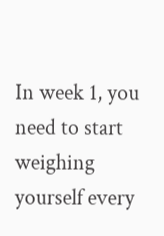In week 1, you need to start weighing yourself every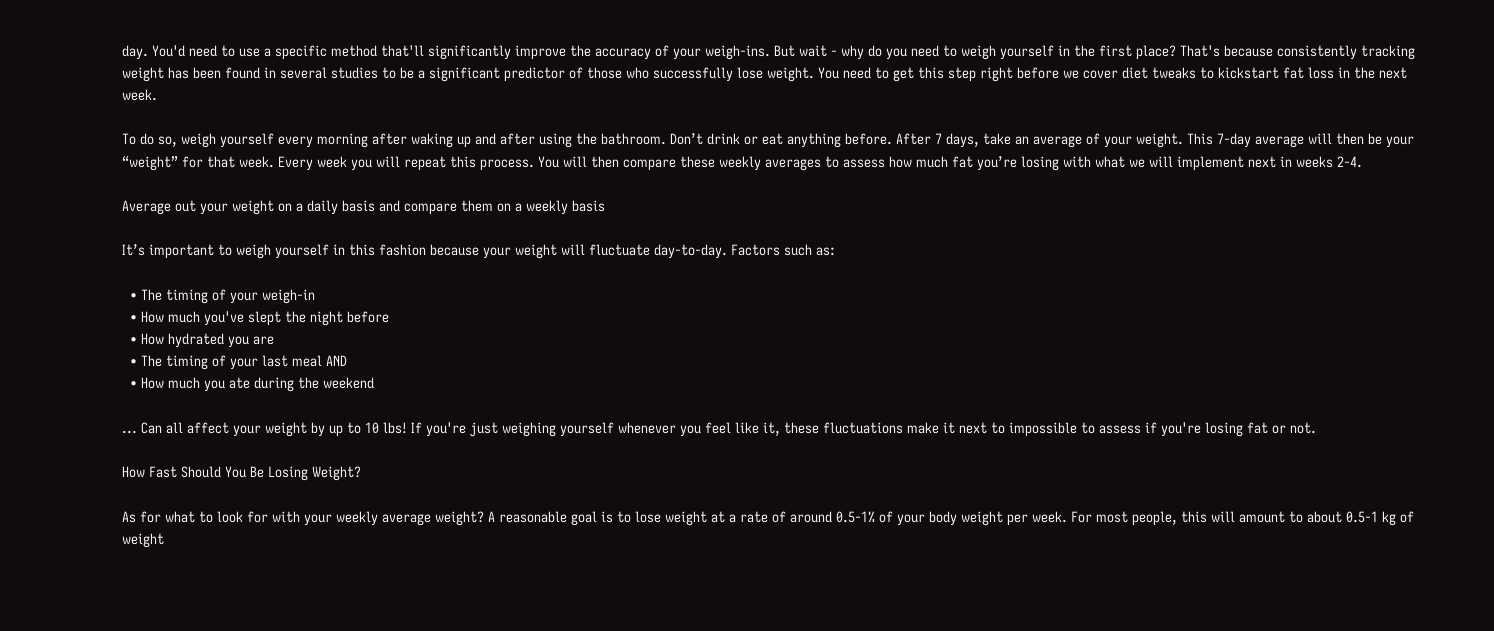day. You'd need to use a specific method that'll significantly improve the accuracy of your weigh-ins. But wait - why do you need to weigh yourself in the first place? That's because consistently tracking weight has been found in several studies to be a significant predictor of those who successfully lose weight. You need to get this step right before we cover diet tweaks to kickstart fat loss in the next week.

To do so, weigh yourself every morning after waking up and after using the bathroom. Don’t drink or eat anything before. After 7 days, take an average of your weight. This 7-day average will then be your “weight” for that week. Every week you will repeat this process. You will then compare these weekly averages to assess how much fat you’re losing with what we will implement next in weeks 2-4.

Average out your weight on a daily basis and compare them on a weekly basis

It’s important to weigh yourself in this fashion because your weight will fluctuate day-to-day. Factors such as:

  • The timing of your weigh-in
  • How much you've slept the night before
  • How hydrated you are
  • The timing of your last meal AND
  • How much you ate during the weekend

... Can all affect your weight by up to 10 lbs! If you're just weighing yourself whenever you feel like it, these fluctuations make it next to impossible to assess if you're losing fat or not.

How Fast Should You Be Losing Weight?

As for what to look for with your weekly average weight? A reasonable goal is to lose weight at a rate of around 0.5-1% of your body weight per week. For most people, this will amount to about 0.5-1 kg of weight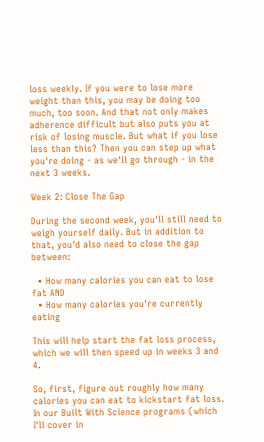loss weekly. If you were to lose more weight than this, you may be doing too much, too soon. And that not only makes adherence difficult but also puts you at risk of losing muscle. But what if you lose less than this? Then you can step up what you're doing - as we'll go through - in the next 3 weeks.

Week 2: Close The Gap

During the second week, you'll still need to weigh yourself daily. But in addition to that, you'd also need to close the gap between:

  • How many calories you can eat to lose fat AND
  • How many calories you're currently eating

This will help start the fat loss process, which we will then speed up in weeks 3 and 4.

So, first, figure out roughly how many calories you can eat to kickstart fat loss. In our Built With Science programs (which I'll cover in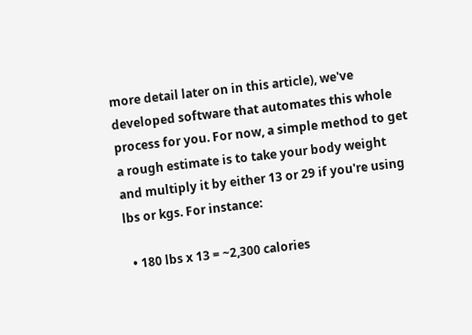more detail later on in this article), we've developed software that automates this whole process for you. For now, a simple method to get a rough estimate is to take your body weight and multiply it by either 13 or 29 if you're using lbs or kgs. For instance:

  • 180 lbs x 13 = ~2,300 calories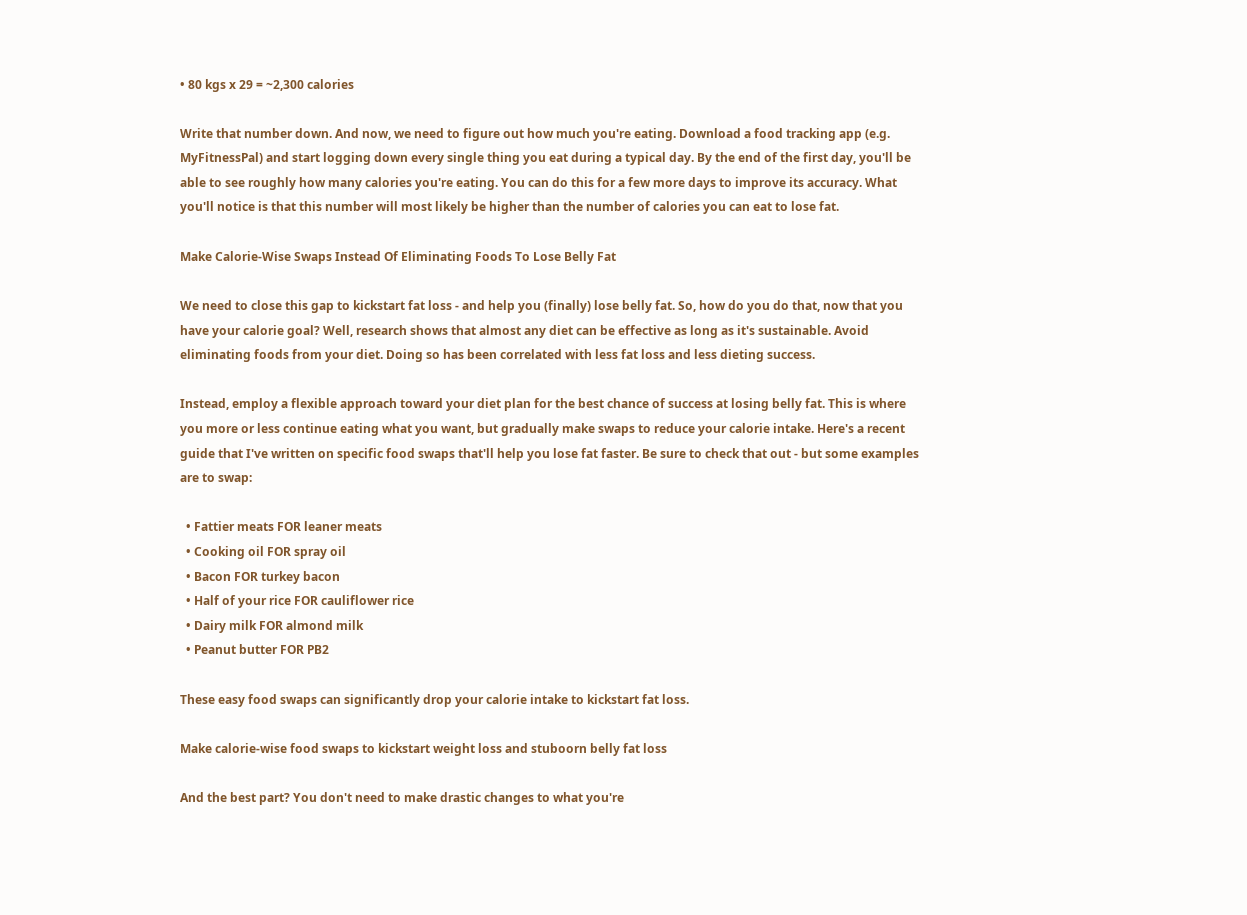• 80 kgs x 29 = ~2,300 calories

Write that number down. And now, we need to figure out how much you're eating. Download a food tracking app (e.g. MyFitnessPal) and start logging down every single thing you eat during a typical day. By the end of the first day, you'll be able to see roughly how many calories you're eating. You can do this for a few more days to improve its accuracy. What you'll notice is that this number will most likely be higher than the number of calories you can eat to lose fat.

Make Calorie-Wise Swaps Instead Of Eliminating Foods To Lose Belly Fat

We need to close this gap to kickstart fat loss - and help you (finally) lose belly fat. So, how do you do that, now that you have your calorie goal? Well, research shows that almost any diet can be effective as long as it's sustainable. Avoid eliminating foods from your diet. Doing so has been correlated with less fat loss and less dieting success.

Instead, employ a flexible approach toward your diet plan for the best chance of success at losing belly fat. This is where you more or less continue eating what you want, but gradually make swaps to reduce your calorie intake. Here's a recent guide that I've written on specific food swaps that'll help you lose fat faster. Be sure to check that out - but some examples are to swap:

  • Fattier meats FOR leaner meats
  • Cooking oil FOR spray oil
  • Bacon FOR turkey bacon
  • Half of your rice FOR cauliflower rice
  • Dairy milk FOR almond milk
  • Peanut butter FOR PB2

These easy food swaps can significantly drop your calorie intake to kickstart fat loss.

Make calorie-wise food swaps to kickstart weight loss and stuboorn belly fat loss

And the best part? You don't need to make drastic changes to what you're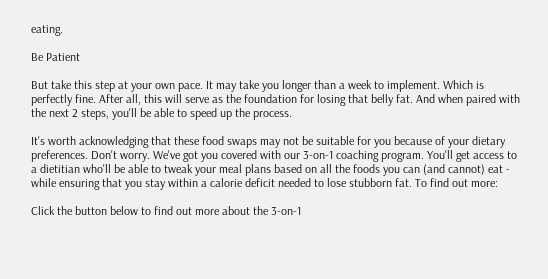eating.

Be Patient

But take this step at your own pace. It may take you longer than a week to implement. Which is perfectly fine. After all, this will serve as the foundation for losing that belly fat. And when paired with the next 2 steps, you'll be able to speed up the process.

It's worth acknowledging that these food swaps may not be suitable for you because of your dietary preferences. Don't worry. We've got you covered with our 3-on-1 coaching program. You'll get access to a dietitian who'll be able to tweak your meal plans based on all the foods you can (and cannot) eat - while ensuring that you stay within a calorie deficit needed to lose stubborn fat. To find out more:

Click the button below to find out more about the 3-on-1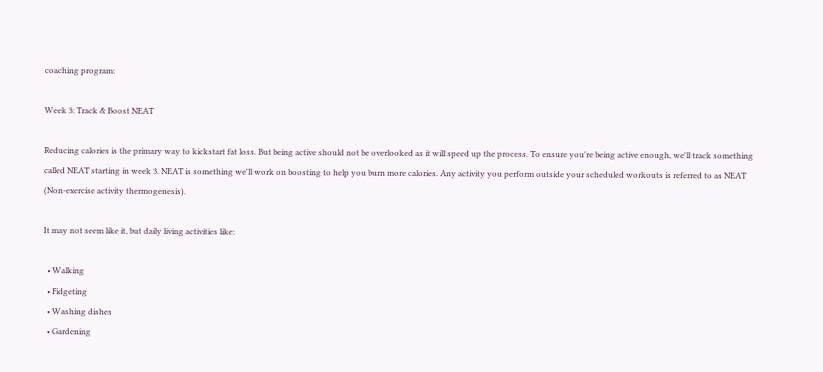coaching program:

Week 3: Track & Boost NEAT

Reducing calories is the primary way to kickstart fat loss. But being active should not be overlooked as it will speed up the process. To ensure you're being active enough, we'll track something called NEAT starting in week 3. NEAT is something we'll work on boosting to help you burn more calories. Any activity you perform outside your scheduled workouts is referred to as NEAT (Non-exercise activity thermogenesis).

It may not seem like it, but daily living activities like:

  • Walking
  • Fidgeting
  • Washing dishes
  • Gardening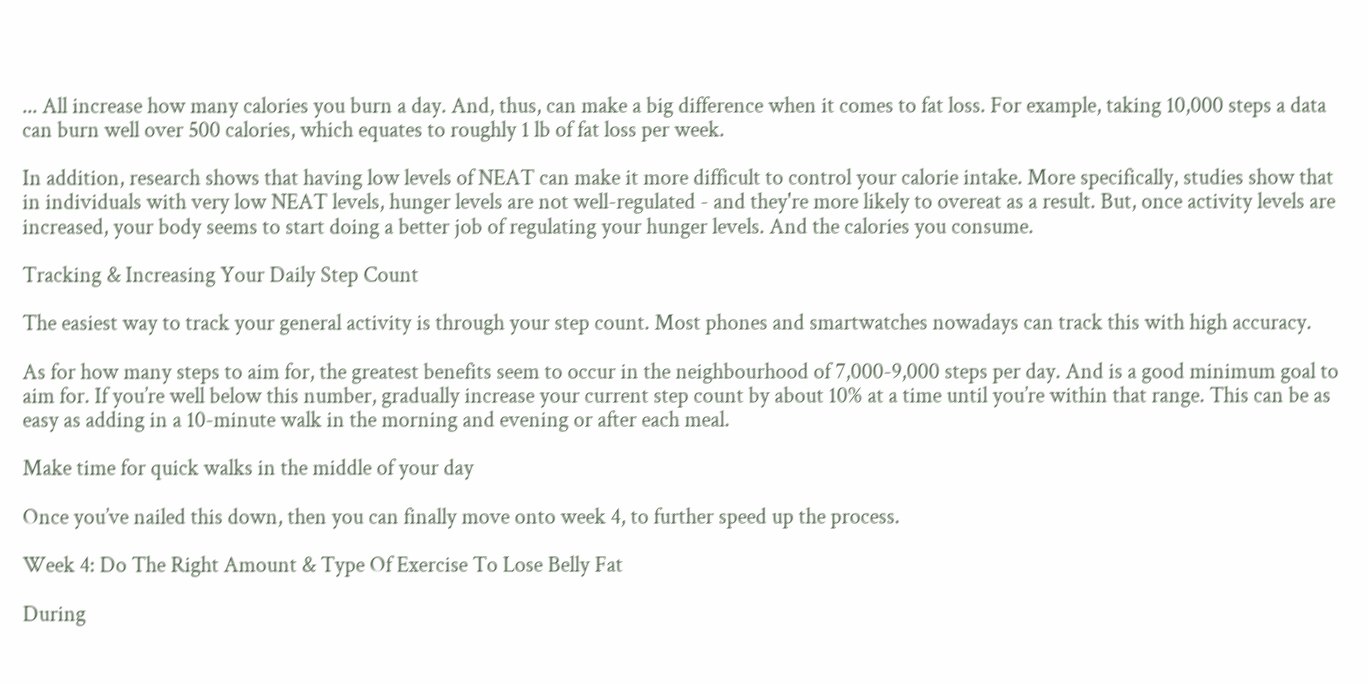... All increase how many calories you burn a day. And, thus, can make a big difference when it comes to fat loss. For example, taking 10,000 steps a data can burn well over 500 calories, which equates to roughly 1 lb of fat loss per week.

In addition, research shows that having low levels of NEAT can make it more difficult to control your calorie intake. More specifically, studies show that in individuals with very low NEAT levels, hunger levels are not well-regulated - and they're more likely to overeat as a result. But, once activity levels are increased, your body seems to start doing a better job of regulating your hunger levels. And the calories you consume.

Tracking & Increasing Your Daily Step Count

The easiest way to track your general activity is through your step count. Most phones and smartwatches nowadays can track this with high accuracy.

As for how many steps to aim for, the greatest benefits seem to occur in the neighbourhood of 7,000-9,000 steps per day. And is a good minimum goal to aim for. If you’re well below this number, gradually increase your current step count by about 10% at a time until you’re within that range. This can be as easy as adding in a 10-minute walk in the morning and evening or after each meal.

Make time for quick walks in the middle of your day

Once you’ve nailed this down, then you can finally move onto week 4, to further speed up the process.

Week 4: Do The Right Amount & Type Of Exercise To Lose Belly Fat

During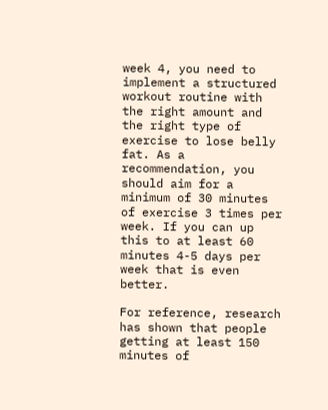week 4, you need to implement a structured workout routine with the right amount and the right type of exercise to lose belly fat. As a recommendation, you should aim for a minimum of 30 minutes of exercise 3 times per week. If you can up this to at least 60 minutes 4-5 days per week that is even better.

For reference, research has shown that people getting at least 150 minutes of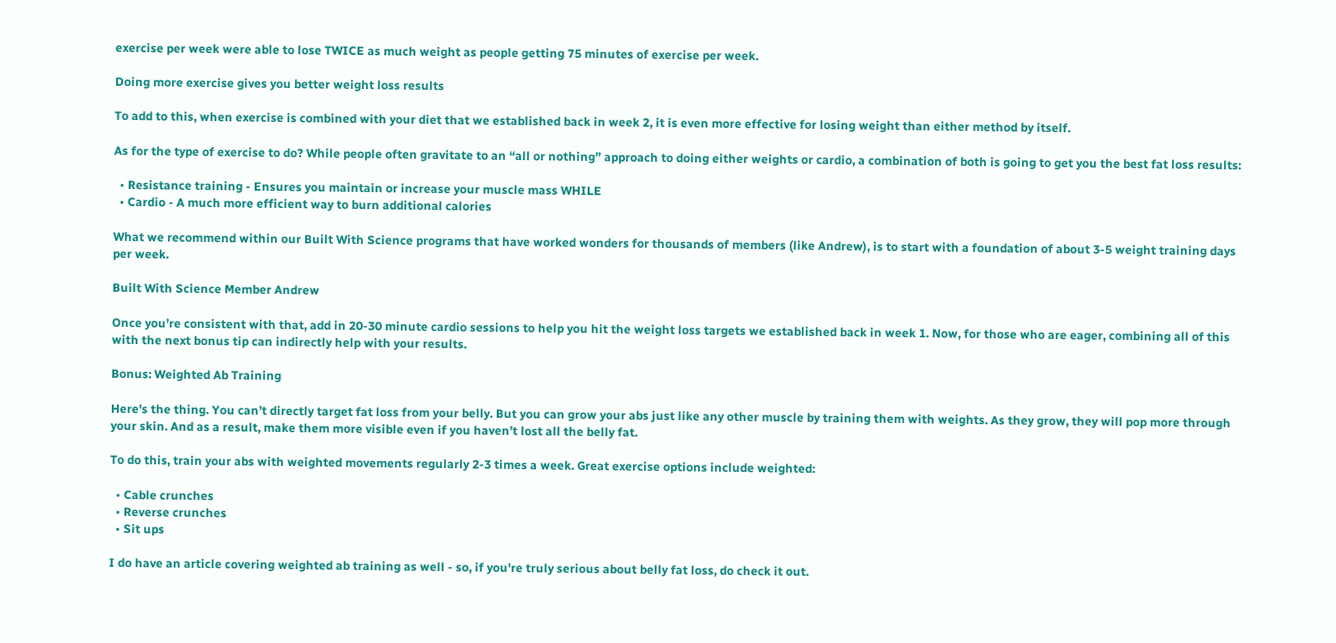exercise per week were able to lose TWICE as much weight as people getting 75 minutes of exercise per week.

Doing more exercise gives you better weight loss results

To add to this, when exercise is combined with your diet that we established back in week 2, it is even more effective for losing weight than either method by itself.

As for the type of exercise to do? While people often gravitate to an “all or nothing” approach to doing either weights or cardio, a combination of both is going to get you the best fat loss results:

  • Resistance training - Ensures you maintain or increase your muscle mass WHILE
  • Cardio - A much more efficient way to burn additional calories

What we recommend within our Built With Science programs that have worked wonders for thousands of members (like Andrew), is to start with a foundation of about 3-5 weight training days per week.

Built With Science Member Andrew

Once you’re consistent with that, add in 20-30 minute cardio sessions to help you hit the weight loss targets we established back in week 1. Now, for those who are eager, combining all of this with the next bonus tip can indirectly help with your results.

Bonus: Weighted Ab Training

Here's the thing. You can’t directly target fat loss from your belly. But you can grow your abs just like any other muscle by training them with weights. As they grow, they will pop more through your skin. And as a result, make them more visible even if you haven’t lost all the belly fat.

To do this, train your abs with weighted movements regularly 2-3 times a week. Great exercise options include weighted:

  • Cable crunches
  • Reverse crunches
  • Sit ups

I do have an article covering weighted ab training as well - so, if you're truly serious about belly fat loss, do check it out.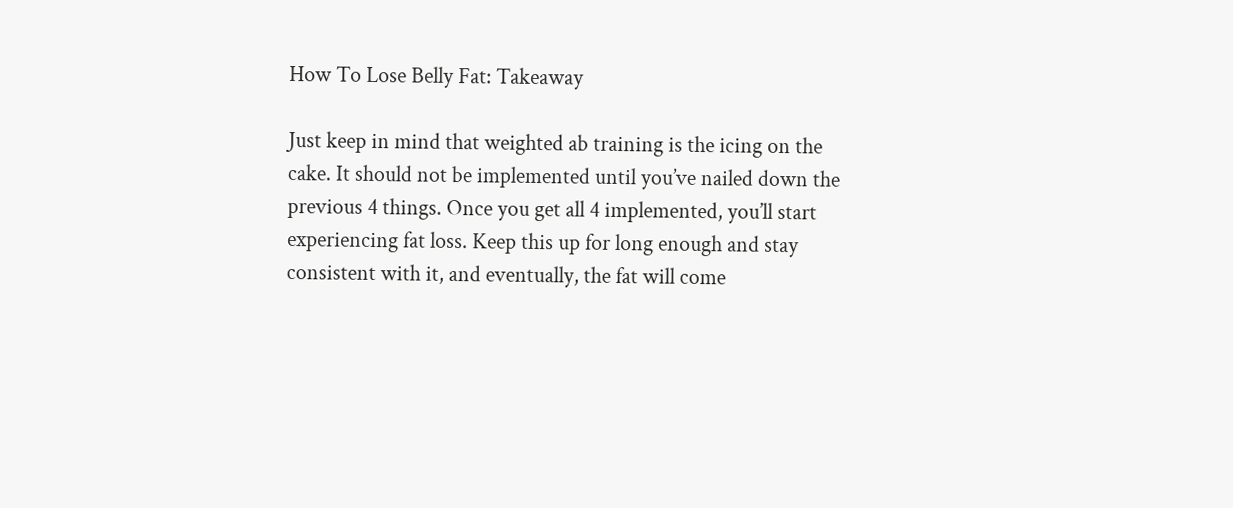How To Lose Belly Fat: Takeaway

Just keep in mind that weighted ab training is the icing on the cake. It should not be implemented until you’ve nailed down the previous 4 things. Once you get all 4 implemented, you’ll start experiencing fat loss. Keep this up for long enough and stay consistent with it, and eventually, the fat will come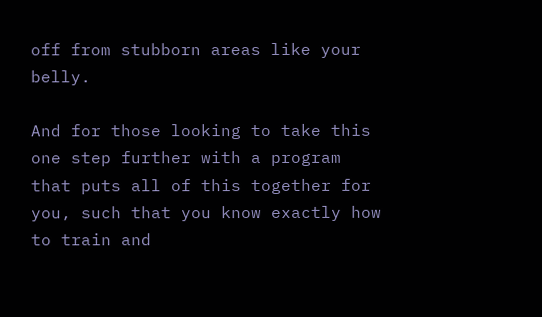off from stubborn areas like your belly.

And for those looking to take this one step further with a program that puts all of this together for you, such that you know exactly how to train and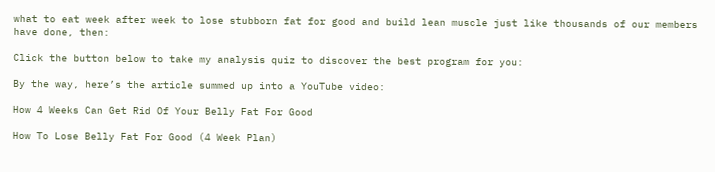what to eat week after week to lose stubborn fat for good and build lean muscle just like thousands of our members have done, then:

Click the button below to take my analysis quiz to discover the best program for you:

By the way, here’s the article summed up into a YouTube video:

How 4 Weeks Can Get Rid Of Your Belly Fat For Good

How To Lose Belly Fat For Good (4 Week Plan)